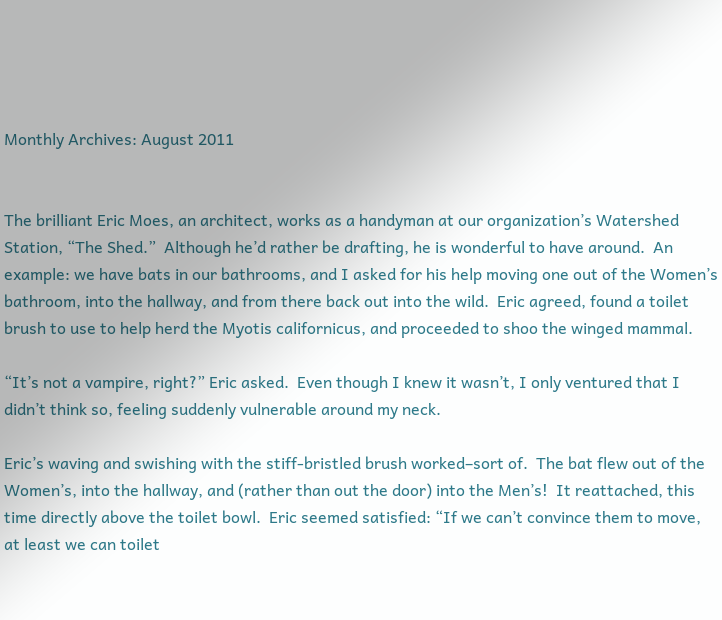Monthly Archives: August 2011


The brilliant Eric Moes, an architect, works as a handyman at our organization’s Watershed Station, “The Shed.”  Although he’d rather be drafting, he is wonderful to have around.  An example: we have bats in our bathrooms, and I asked for his help moving one out of the Women’s bathroom, into the hallway, and from there back out into the wild.  Eric agreed, found a toilet brush to use to help herd the Myotis californicus, and proceeded to shoo the winged mammal.

“It’s not a vampire, right?” Eric asked.  Even though I knew it wasn’t, I only ventured that I didn’t think so, feeling suddenly vulnerable around my neck.

Eric’s waving and swishing with the stiff-bristled brush worked–sort of.  The bat flew out of the Women’s, into the hallway, and (rather than out the door) into the Men’s!  It reattached, this time directly above the toilet bowl.  Eric seemed satisfied: “If we can’t convince them to move, at least we can toilet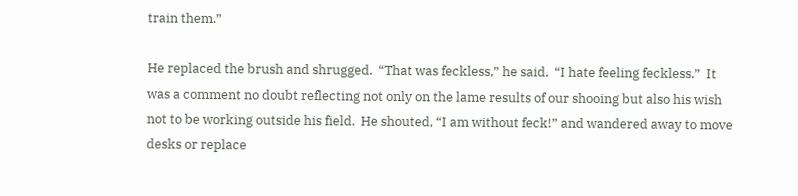train them.”

He replaced the brush and shrugged.  “That was feckless,” he said.  “I hate feeling feckless.”  It was a comment no doubt reflecting not only on the lame results of our shooing but also his wish not to be working outside his field.  He shouted, “I am without feck!” and wandered away to move desks or replace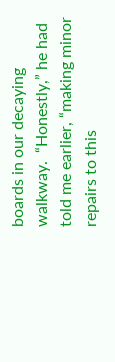boards in our decaying walkway.  “Honestly,” he had told me earlier, “making minor repairs to this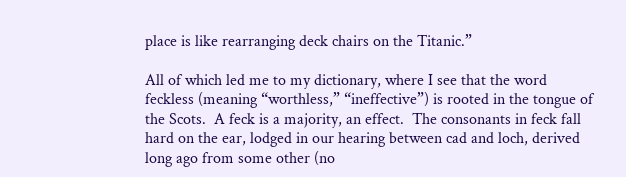place is like rearranging deck chairs on the Titanic.”

All of which led me to my dictionary, where I see that the word feckless (meaning “worthless,” “ineffective”) is rooted in the tongue of the Scots.  A feck is a majority, an effect.  The consonants in feck fall hard on the ear, lodged in our hearing between cad and loch, derived long ago from some other (no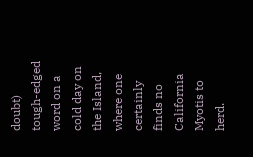doubt) tough-edged word on a cold day on the Island, where one certainly finds no California Myotis to herd.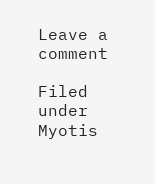Leave a comment

Filed under Myotis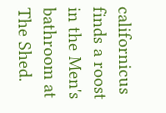californicus finds a roost in the Men's bathroom at The Shed.